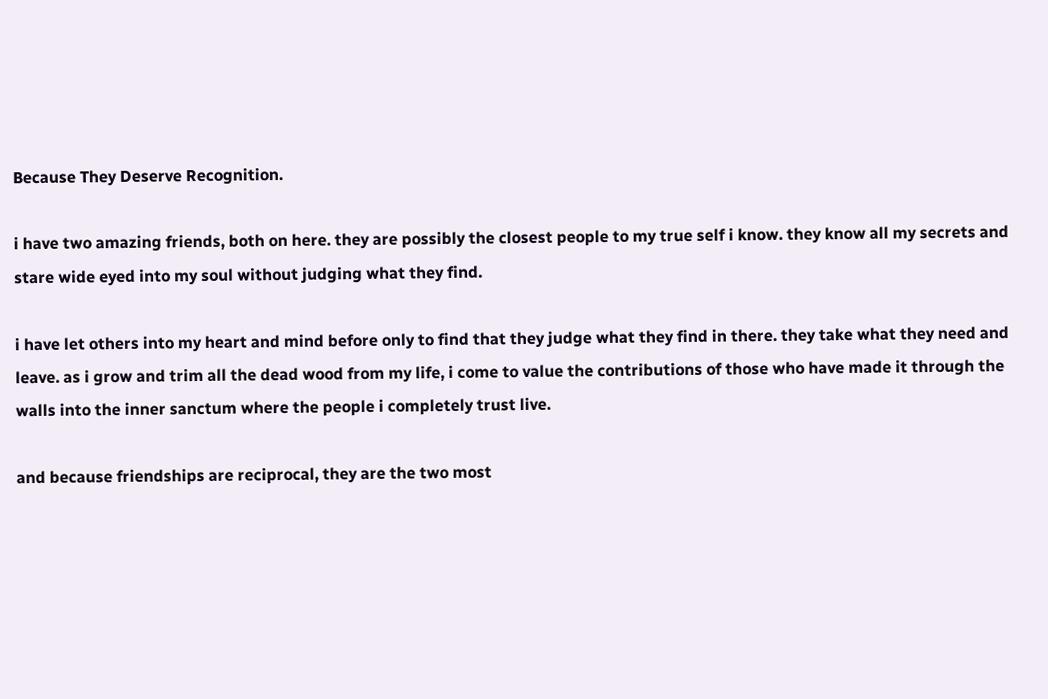Because They Deserve Recognition.

i have two amazing friends, both on here. they are possibly the closest people to my true self i know. they know all my secrets and stare wide eyed into my soul without judging what they find.

i have let others into my heart and mind before only to find that they judge what they find in there. they take what they need and leave. as i grow and trim all the dead wood from my life, i come to value the contributions of those who have made it through the walls into the inner sanctum where the people i completely trust live.

and because friendships are reciprocal, they are the two most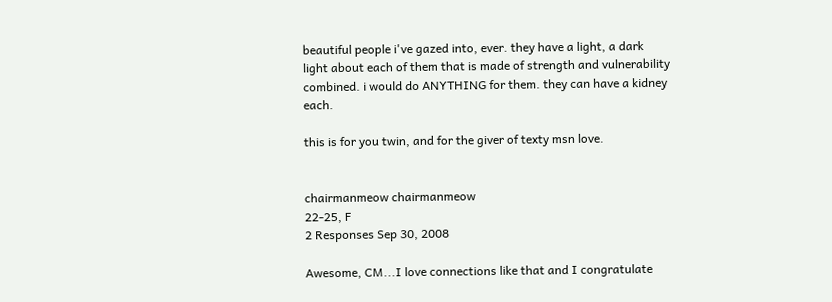beautiful people i've gazed into, ever. they have a light, a dark light about each of them that is made of strength and vulnerability combined. i would do ANYTHING for them. they can have a kidney each.

this is for you twin, and for the giver of texty msn love.


chairmanmeow chairmanmeow
22-25, F
2 Responses Sep 30, 2008

Awesome, CM...I love connections like that and I congratulate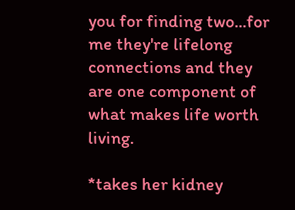you for finding two...for me they're lifelong connections and they are one component of what makes life worth living.

*takes her kidney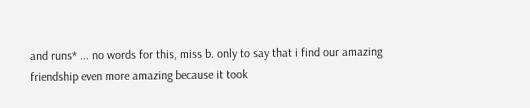and runs* ... no words for this, miss b. only to say that i find our amazing friendship even more amazing because it took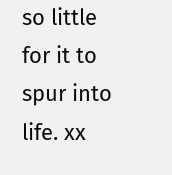so little for it to spur into life. xx